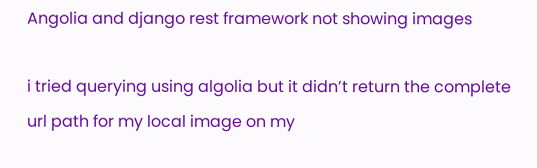Angolia and django rest framework not showing images

i tried querying using algolia but it didn’t return the complete url path for my local image on my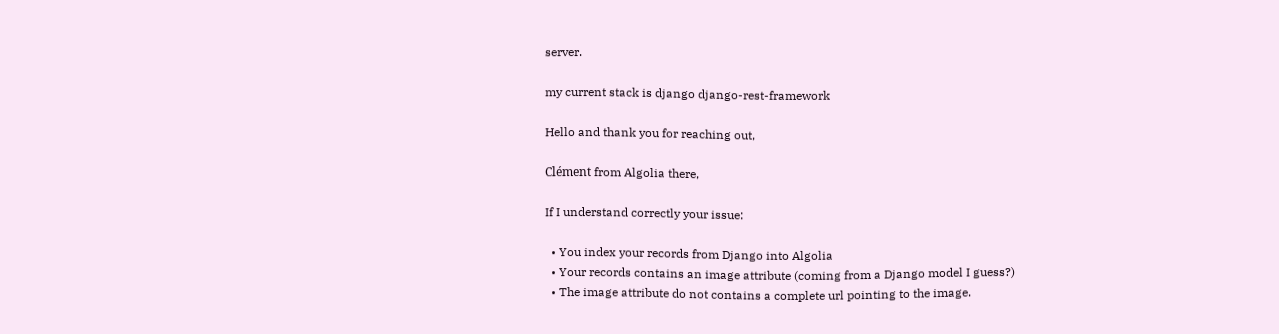server.

my current stack is django django-rest-framework

Hello and thank you for reaching out,

Clément from Algolia there,

If I understand correctly your issue:

  • You index your records from Django into Algolia
  • Your records contains an image attribute (coming from a Django model I guess?)
  • The image attribute do not contains a complete url pointing to the image.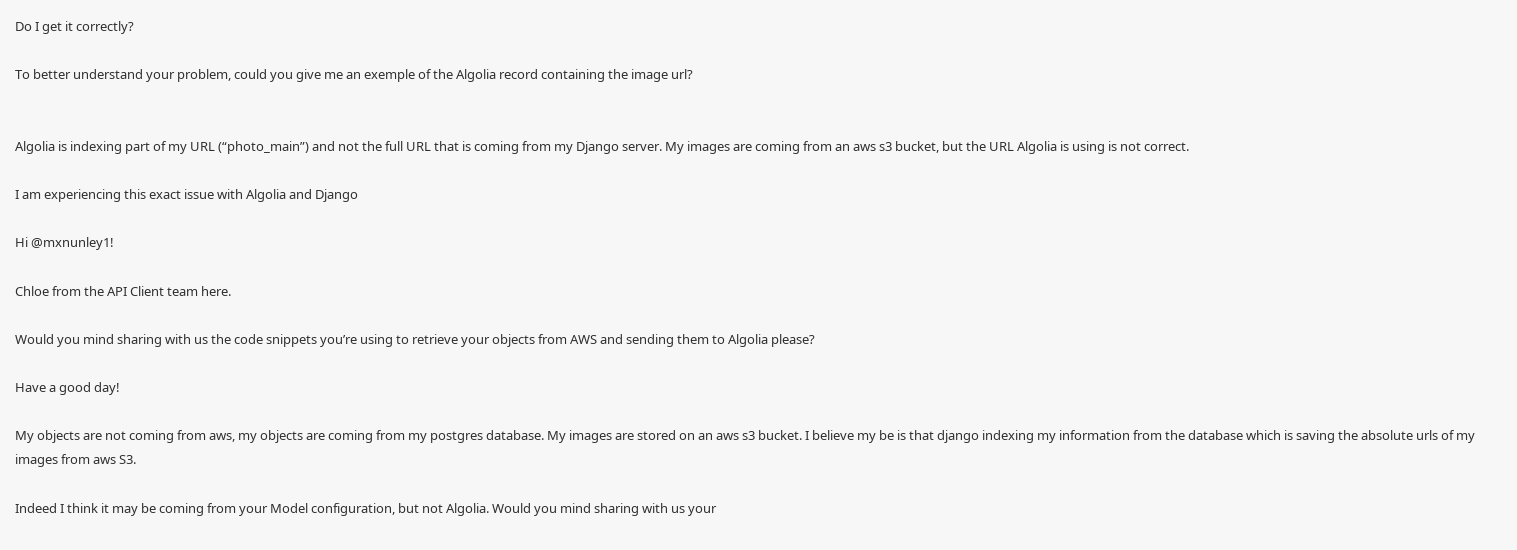Do I get it correctly?

To better understand your problem, could you give me an exemple of the Algolia record containing the image url?


Algolia is indexing part of my URL (“photo_main”) and not the full URL that is coming from my Django server. My images are coming from an aws s3 bucket, but the URL Algolia is using is not correct.

I am experiencing this exact issue with Algolia and Django

Hi @mxnunley1!

Chloe from the API Client team here.

Would you mind sharing with us the code snippets you’re using to retrieve your objects from AWS and sending them to Algolia please?

Have a good day!

My objects are not coming from aws, my objects are coming from my postgres database. My images are stored on an aws s3 bucket. I believe my be is that django indexing my information from the database which is saving the absolute urls of my images from aws S3.

Indeed I think it may be coming from your Model configuration, but not Algolia. Would you mind sharing with us your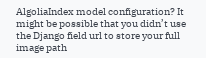AlgoliaIndex model configuration? It might be possible that you didn’t use the Django field url to store your full image path